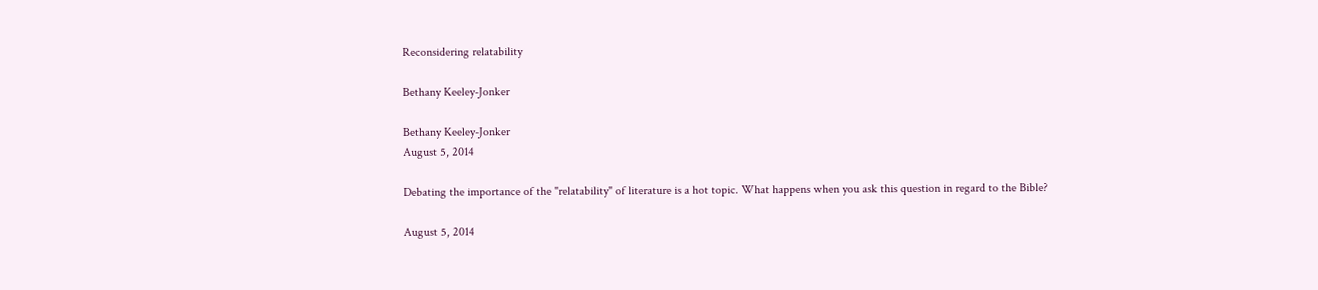Reconsidering relatability

Bethany Keeley-Jonker

Bethany Keeley-Jonker
August 5, 2014

Debating the importance of the "relatability" of literature is a hot topic. What happens when you ask this question in regard to the Bible?

August 5, 2014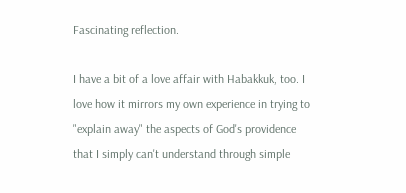Fascinating reflection.

I have a bit of a love affair with Habakkuk, too. I love how it mirrors my own experience in trying to "explain away" the aspects of God's providence that I simply can't understand through simple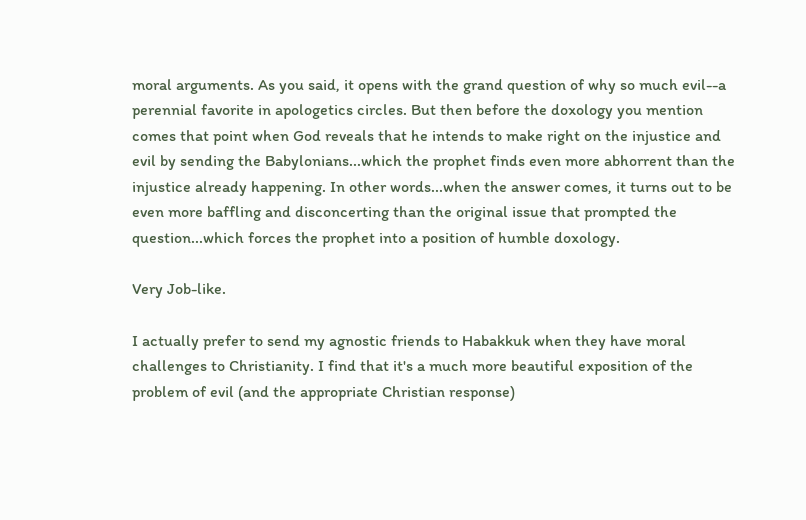moral arguments. As you said, it opens with the grand question of why so much evil--a perennial favorite in apologetics circles. But then before the doxology you mention comes that point when God reveals that he intends to make right on the injustice and evil by sending the Babylonians...which the prophet finds even more abhorrent than the injustice already happening. In other words...when the answer comes, it turns out to be even more baffling and disconcerting than the original issue that prompted the question...which forces the prophet into a position of humble doxology.

Very Job-like.

I actually prefer to send my agnostic friends to Habakkuk when they have moral challenges to Christianity. I find that it's a much more beautiful exposition of the problem of evil (and the appropriate Christian response)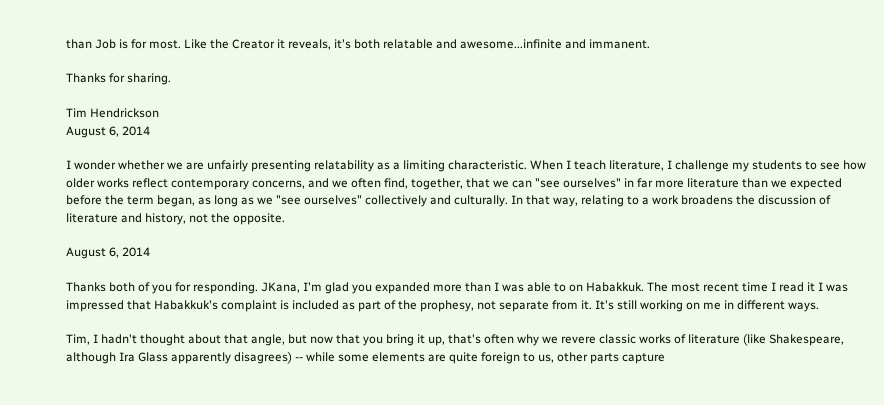than Job is for most. Like the Creator it reveals, it's both relatable and awesome...infinite and immanent.

Thanks for sharing.

Tim Hendrickson
August 6, 2014

I wonder whether we are unfairly presenting relatability as a limiting characteristic. When I teach literature, I challenge my students to see how older works reflect contemporary concerns, and we often find, together, that we can "see ourselves" in far more literature than we expected before the term began, as long as we "see ourselves" collectively and culturally. In that way, relating to a work broadens the discussion of literature and history, not the opposite.

August 6, 2014

Thanks both of you for responding. JKana, I'm glad you expanded more than I was able to on Habakkuk. The most recent time I read it I was impressed that Habakkuk's complaint is included as part of the prophesy, not separate from it. It's still working on me in different ways.

Tim, I hadn't thought about that angle, but now that you bring it up, that's often why we revere classic works of literature (like Shakespeare, although Ira Glass apparently disagrees) -- while some elements are quite foreign to us, other parts capture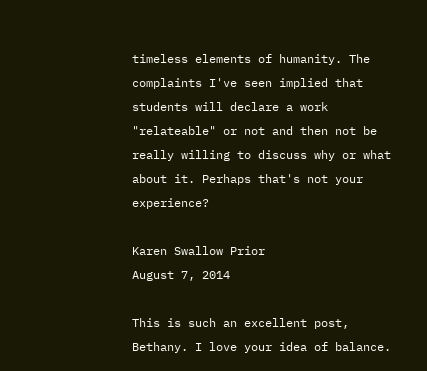timeless elements of humanity. The complaints I've seen implied that students will declare a work "relateable" or not and then not be really willing to discuss why or what about it. Perhaps that's not your experience?

Karen Swallow Prior
August 7, 2014

This is such an excellent post, Bethany. I love your idea of balance.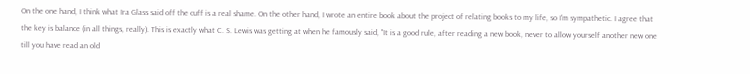On the one hand, I think what Ira Glass said off the cuff is a real shame. On the other hand, I wrote an entire book about the project of relating books to my life, so I'm sympathetic. I agree that the key is balance (in all things, really). This is exactly what C. S. Lewis was getting at when he famously said, "It is a good rule, after reading a new book, never to allow yourself another new one till you have read an old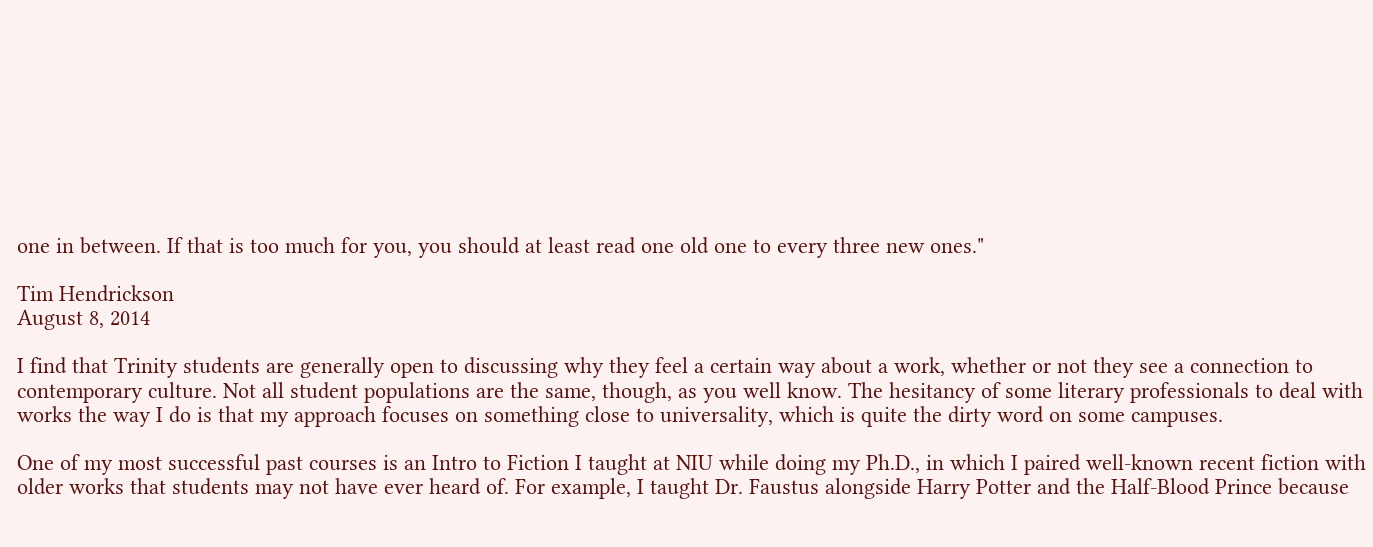one in between. If that is too much for you, you should at least read one old one to every three new ones."

Tim Hendrickson
August 8, 2014

I find that Trinity students are generally open to discussing why they feel a certain way about a work, whether or not they see a connection to contemporary culture. Not all student populations are the same, though, as you well know. The hesitancy of some literary professionals to deal with works the way I do is that my approach focuses on something close to universality, which is quite the dirty word on some campuses.

One of my most successful past courses is an Intro to Fiction I taught at NIU while doing my Ph.D., in which I paired well-known recent fiction with older works that students may not have ever heard of. For example, I taught Dr. Faustus alongside Harry Potter and the Half-Blood Prince because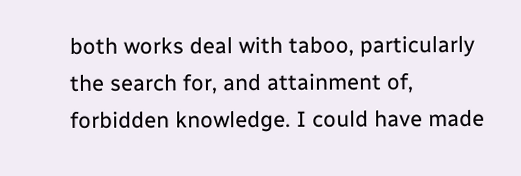both works deal with taboo, particularly the search for, and attainment of, forbidden knowledge. I could have made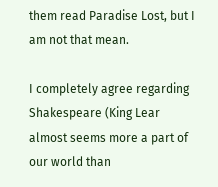them read Paradise Lost, but I am not that mean.

I completely agree regarding Shakespeare (King Lear almost seems more a part of our world than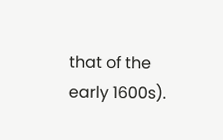that of the early 1600s).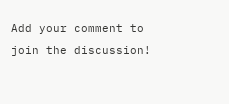Add your comment to join the discussion!